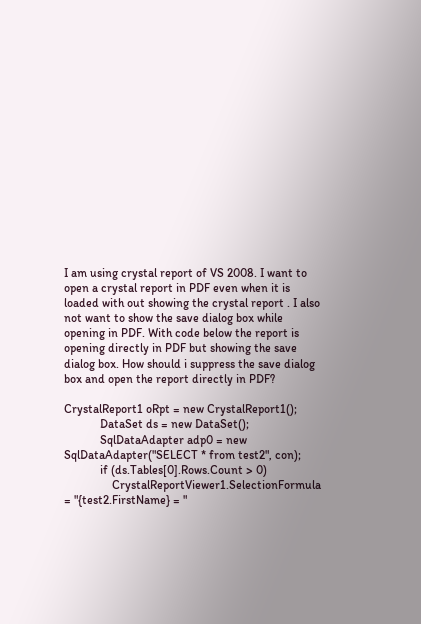I am using crystal report of VS 2008. I want to open a crystal report in PDF even when it is loaded with out showing the crystal report . I also not want to show the save dialog box while opening in PDF. With code below the report is opening directly in PDF but showing the save dialog box. How should i suppress the save dialog box and open the report directly in PDF?

CrystalReport1 oRpt = new CrystalReport1();
            DataSet ds = new DataSet();
            SqlDataAdapter adp0 = new SqlDataAdapter("SELECT * from test2", con);
            if (ds.Tables[0].Rows.Count > 0)
                CrystalReportViewer1.SelectionFormula = "{test2.FirstName} = "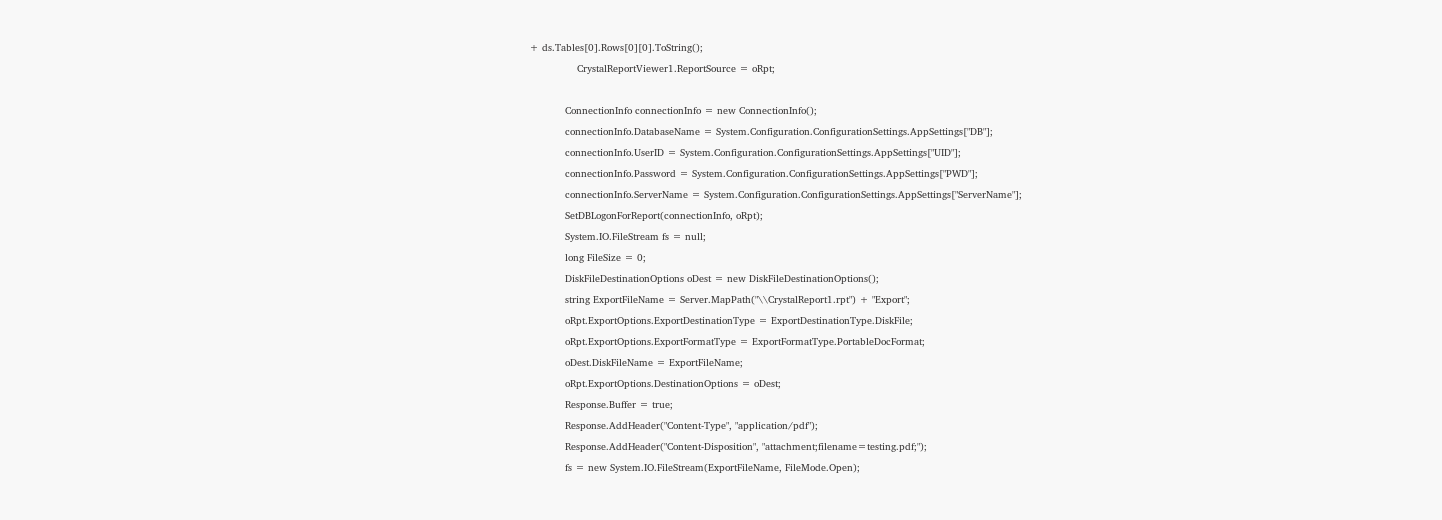+ ds.Tables[0].Rows[0][0].ToString();
                CrystalReportViewer1.ReportSource = oRpt;

            ConnectionInfo connectionInfo = new ConnectionInfo();
            connectionInfo.DatabaseName = System.Configuration.ConfigurationSettings.AppSettings["DB"];
            connectionInfo.UserID = System.Configuration.ConfigurationSettings.AppSettings["UID"];
            connectionInfo.Password = System.Configuration.ConfigurationSettings.AppSettings["PWD"];
            connectionInfo.ServerName = System.Configuration.ConfigurationSettings.AppSettings["ServerName"];
            SetDBLogonForReport(connectionInfo, oRpt);
            System.IO.FileStream fs = null;
            long FileSize = 0;
            DiskFileDestinationOptions oDest = new DiskFileDestinationOptions();
            string ExportFileName = Server.MapPath("\\CrystalReport1.rpt") + "Export";
            oRpt.ExportOptions.ExportDestinationType = ExportDestinationType.DiskFile;
            oRpt.ExportOptions.ExportFormatType = ExportFormatType.PortableDocFormat;
            oDest.DiskFileName = ExportFileName;
            oRpt.ExportOptions.DestinationOptions = oDest;
            Response.Buffer = true;
            Response.AddHeader("Content-Type", "application/pdf");
            Response.AddHeader("Content-Disposition", "attachment;filename=testing.pdf;");
            fs = new System.IO.FileStream(ExportFileName, FileMode.Open);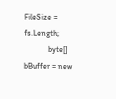FileSize = fs.Length;
            byte[] bBuffer = new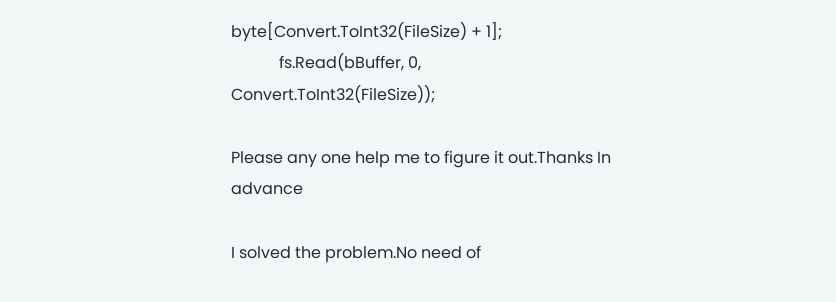byte[Convert.ToInt32(FileSize) + 1];
            fs.Read(bBuffer, 0, Convert.ToInt32(FileSize));

Please any one help me to figure it out.Thanks In advance

I solved the problem.No need of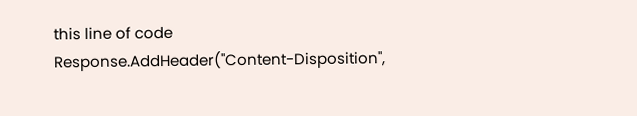this line of code
Response.AddHeader("Content-Disposition",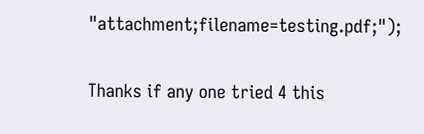"attachment;filename=testing.pdf;");

Thanks if any one tried 4 this